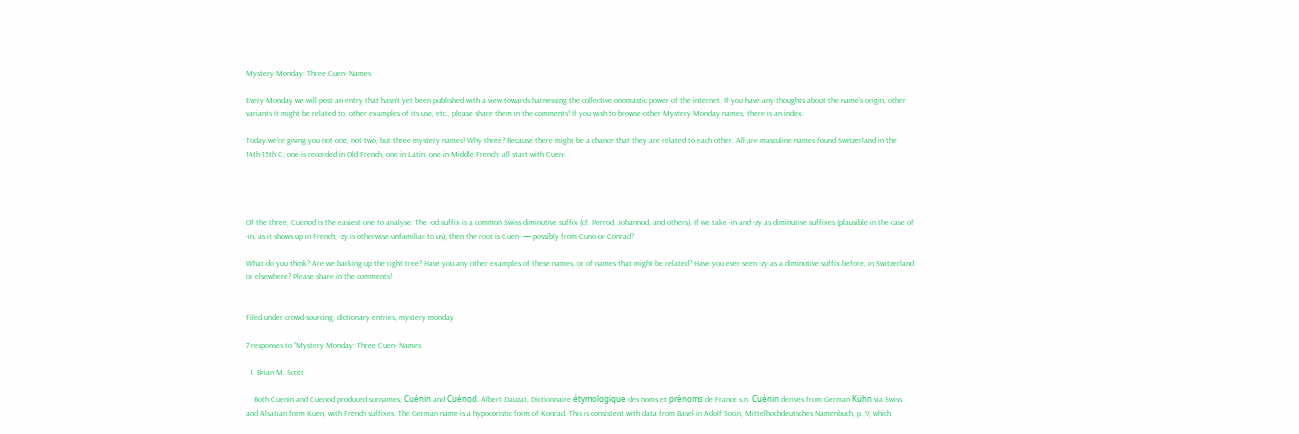Mystery Monday: Three Cuen- Names

Every Monday we will post an entry that hasn’t yet been published with a view towards harnessing the collective onomastic power of the internet. If you have any thoughts about the name’s origin, other variants it might be related to, other examples of its use, etc., please share them in the comments! If you wish to browse other Mystery Monday names, there is an index.

Today we’re giving you not one, not two, but three mystery names! Why three? Because there might be a chance that they are related to each other. All are masculine names found Switzerland in the 14th-15th C; one is recorded in Old French, one in Latin, one in Middle French; all start with Cuen-.




Of the three, Cuenod is the easiest one to analyse: The -od suffix is a common Swiss diminutive suffix (cf. Perrod, Johannod, and others). If we take -in and -zy as diminutive suffixes (plausible in the case of -in, as it shows up in French; -zy is otherwise unfamiliar to us), then the root is Cuen- — possibly from Cuno or Conrad?

What do you think? Are we barking up the right tree? Have you any other examples of these names, or of names that might be related? Have you ever seen -zy as a diminutive suffix before, in Switzerland or elsewhere? Please share in the comments!


Filed under crowd-sourcing, dictionary entries, mystery monday

7 responses to “Mystery Monday: Three Cuen- Names

  1. Brian M. Scott

    Both Cuenin and Cuenod produced surnames, Cuénin and Cuénod. Albert Dauzat, Dictionnaire étymologique des noms et prénoms de France s.n. Cuénin derives from German Kühn via Swiss and Alsatian form Kuen, with French suffixes. The German name is a hypocoristic form of Konrad. This is consistent with data from Basel in Adolf Socin, Mittelhochdeutsches Namenbuch, p. 9, which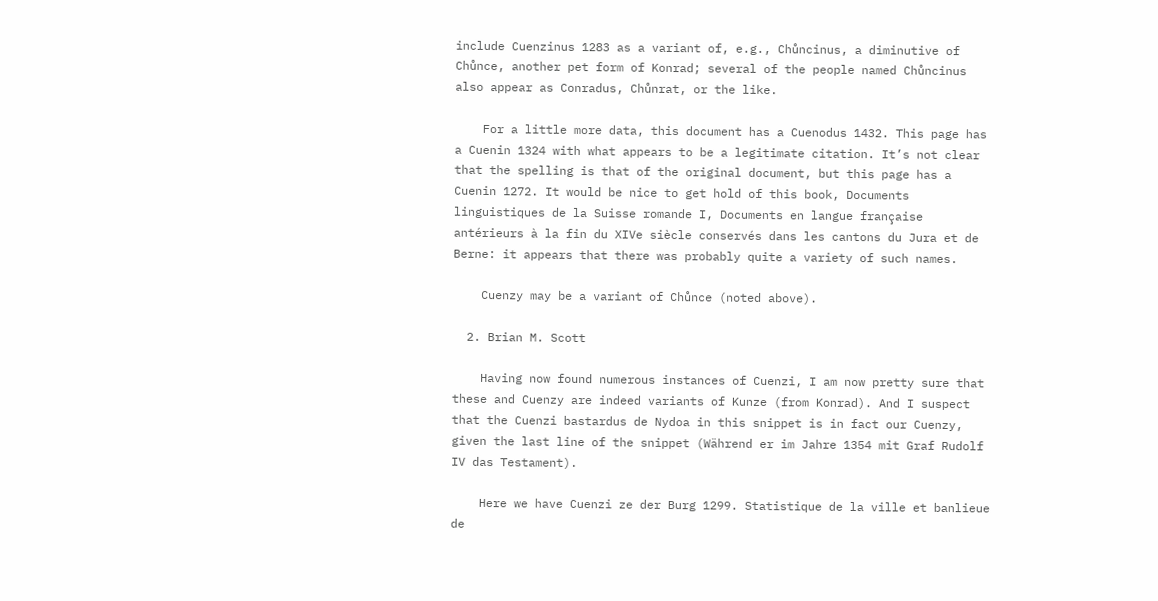include Cuenzinus 1283 as a variant of, e.g., Chůncinus, a diminutive of Chůnce, another pet form of Konrad; several of the people named Chůncinus also appear as Conradus, Chůnrat, or the like.

    For a little more data, this document has a Cuenodus 1432. This page has a Cuenin 1324 with what appears to be a legitimate citation. It’s not clear that the spelling is that of the original document, but this page has a Cuenin 1272. It would be nice to get hold of this book, Documents linguistiques de la Suisse romande I, Documents en langue française antérieurs à la fin du XIVe siècle conservés dans les cantons du Jura et de Berne: it appears that there was probably quite a variety of such names.

    Cuenzy may be a variant of Chůnce (noted above).

  2. Brian M. Scott

    Having now found numerous instances of Cuenzi, I am now pretty sure that these and Cuenzy are indeed variants of Kunze (from Konrad). And I suspect that the Cuenzi bastardus de Nydoa in this snippet is in fact our Cuenzy, given the last line of the snippet (Während er im Jahre 1354 mit Graf Rudolf IV das Testament).

    Here we have Cuenzi ze der Burg 1299. Statistique de la ville et banlieue de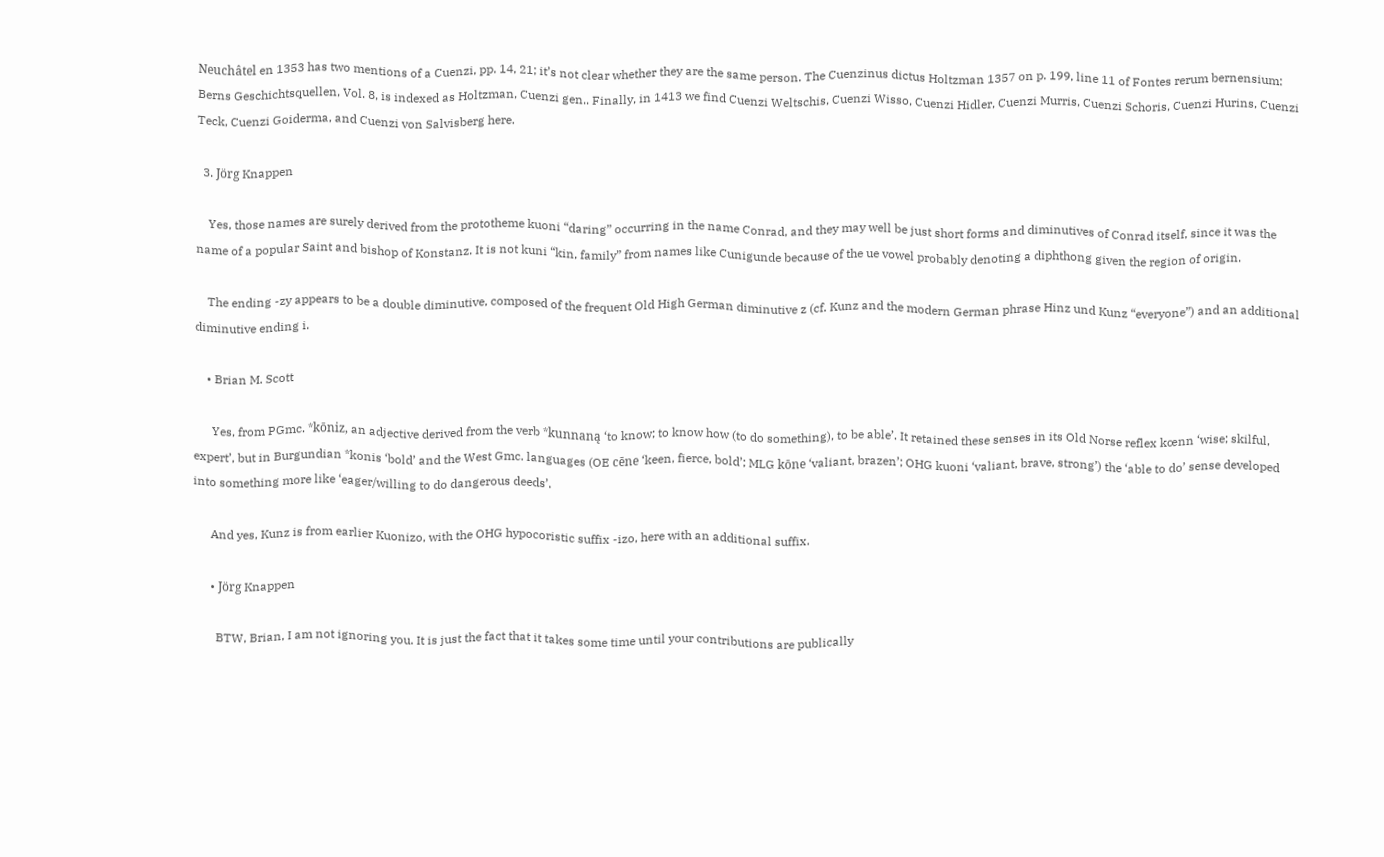Neuchâtel en 1353 has two mentions of a Cuenzi, pp. 14, 21; it’s not clear whether they are the same person. The Cuenzinus dictus Holtzman 1357 on p. 199, line 11 of Fontes rerum bernensium: Berns Geschichtsquellen, Vol. 8, is indexed as Holtzman, Cuenzi gen.. Finally, in 1413 we find Cuenzi Weltschis, Cuenzi Wisso, Cuenzi Hidler, Cuenzi Murris, Cuenzi Schoris, Cuenzi Hurins, Cuenzi Teck, Cuenzi Goiderma, and Cuenzi von Salvisberg here.

  3. Jörg Knappen

    Yes, those names are surely derived from the prototheme kuoni “daring” occurring in the name Conrad, and they may well be just short forms and diminutives of Conrad itself, since it was the name of a popular Saint and bishop of Konstanz. It is not kuni “kin, family” from names like Cunigunde because of the ue vowel probably denoting a diphthong given the region of origin.

    The ending -zy appears to be a double diminutive, composed of the frequent Old High German diminutive z (cf. Kunz and the modern German phrase Hinz und Kunz “everyone”) and an additional diminutive ending i.

    • Brian M. Scott

      Yes, from PGmc. *kōniz, an adjective derived from the verb *kunnaną ‘to know; to know how (to do something), to be able’. It retained these senses in its Old Norse reflex kœnn ‘wise; skilful, expert’, but in Burgundian *konis ‘bold’ and the West Gmc. languages (OE cēne ‘keen, fierce, bold’; MLG kōne ‘valiant, brazen’; OHG kuoni ‘valiant, brave, strong’) the ‘able to do’ sense developed into something more like ‘eager/willing to do dangerous deeds’.

      And yes, Kunz is from earlier Kuonizo, with the OHG hypocoristic suffix -izo, here with an additional suffix.

      • Jörg Knappen

        BTW, Brian, I am not ignoring you. It is just the fact that it takes some time until your contributions are publically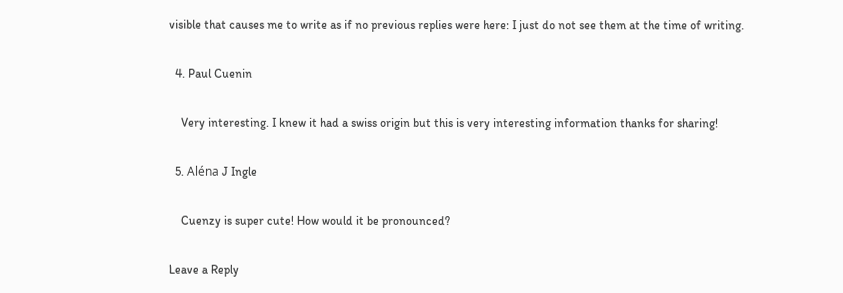visible that causes me to write as if no previous replies were here: I just do not see them at the time of writing.

  4. Paul Cuenin

    Very interesting. I knew it had a swiss origin but this is very interesting information thanks for sharing!

  5. Aléna J Ingle

    Cuenzy is super cute! How would it be pronounced?

Leave a Reply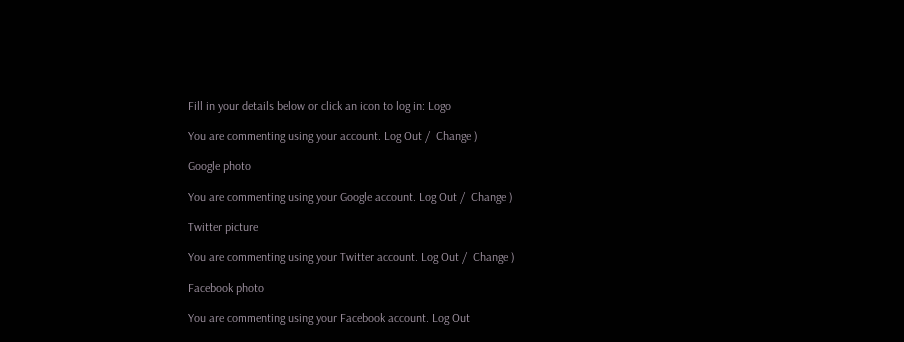Fill in your details below or click an icon to log in: Logo

You are commenting using your account. Log Out /  Change )

Google photo

You are commenting using your Google account. Log Out /  Change )

Twitter picture

You are commenting using your Twitter account. Log Out /  Change )

Facebook photo

You are commenting using your Facebook account. Log Out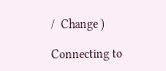/  Change )

Connecting to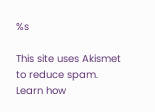%s

This site uses Akismet to reduce spam. Learn how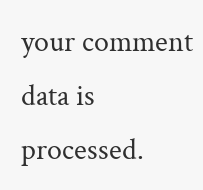your comment data is processed.